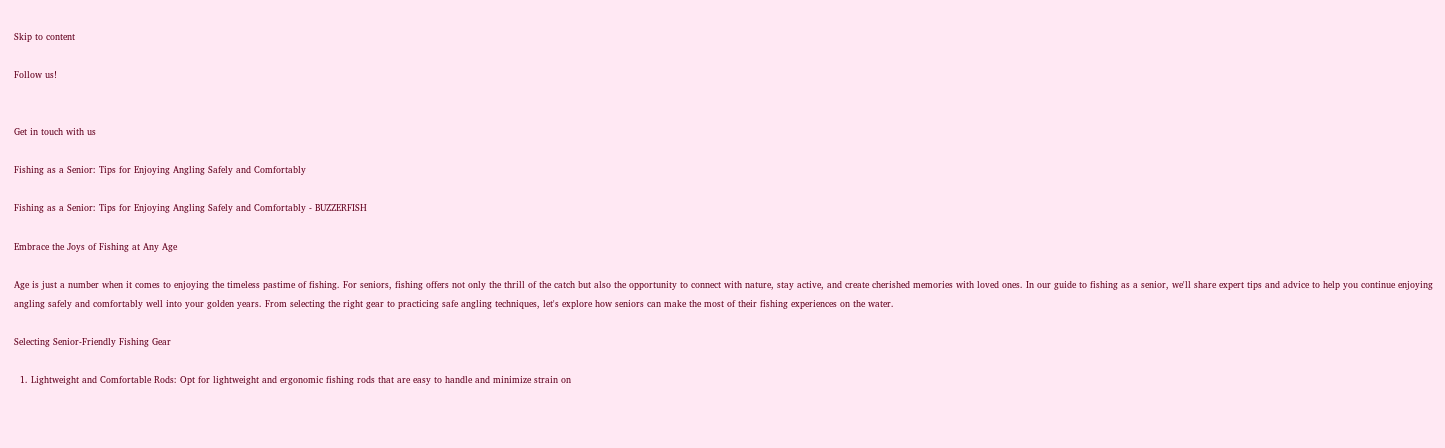Skip to content

Follow us!


Get in touch with us

Fishing as a Senior: Tips for Enjoying Angling Safely and Comfortably

Fishing as a Senior: Tips for Enjoying Angling Safely and Comfortably - BUZZERFISH

Embrace the Joys of Fishing at Any Age

Age is just a number when it comes to enjoying the timeless pastime of fishing. For seniors, fishing offers not only the thrill of the catch but also the opportunity to connect with nature, stay active, and create cherished memories with loved ones. In our guide to fishing as a senior, we'll share expert tips and advice to help you continue enjoying angling safely and comfortably well into your golden years. From selecting the right gear to practicing safe angling techniques, let's explore how seniors can make the most of their fishing experiences on the water.

Selecting Senior-Friendly Fishing Gear

  1. Lightweight and Comfortable Rods: Opt for lightweight and ergonomic fishing rods that are easy to handle and minimize strain on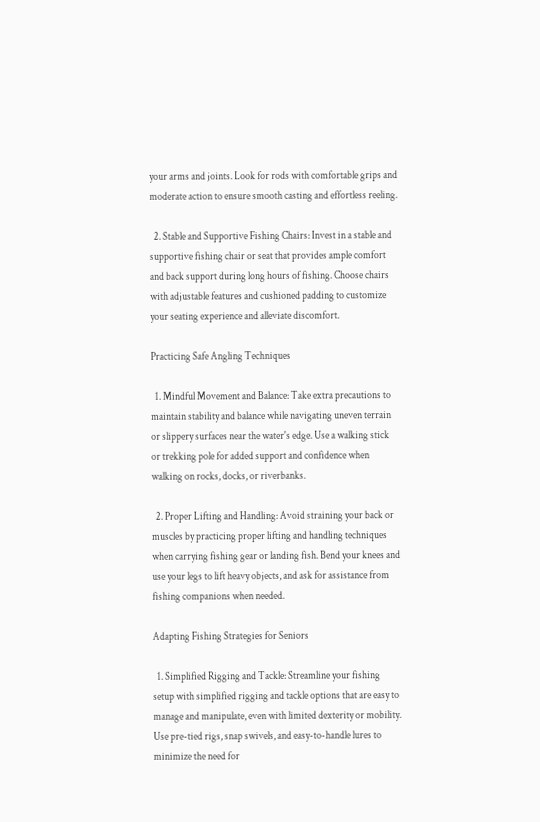your arms and joints. Look for rods with comfortable grips and moderate action to ensure smooth casting and effortless reeling.

  2. Stable and Supportive Fishing Chairs: Invest in a stable and supportive fishing chair or seat that provides ample comfort and back support during long hours of fishing. Choose chairs with adjustable features and cushioned padding to customize your seating experience and alleviate discomfort.

Practicing Safe Angling Techniques

  1. Mindful Movement and Balance: Take extra precautions to maintain stability and balance while navigating uneven terrain or slippery surfaces near the water's edge. Use a walking stick or trekking pole for added support and confidence when walking on rocks, docks, or riverbanks.

  2. Proper Lifting and Handling: Avoid straining your back or muscles by practicing proper lifting and handling techniques when carrying fishing gear or landing fish. Bend your knees and use your legs to lift heavy objects, and ask for assistance from fishing companions when needed.

Adapting Fishing Strategies for Seniors

  1. Simplified Rigging and Tackle: Streamline your fishing setup with simplified rigging and tackle options that are easy to manage and manipulate, even with limited dexterity or mobility. Use pre-tied rigs, snap swivels, and easy-to-handle lures to minimize the need for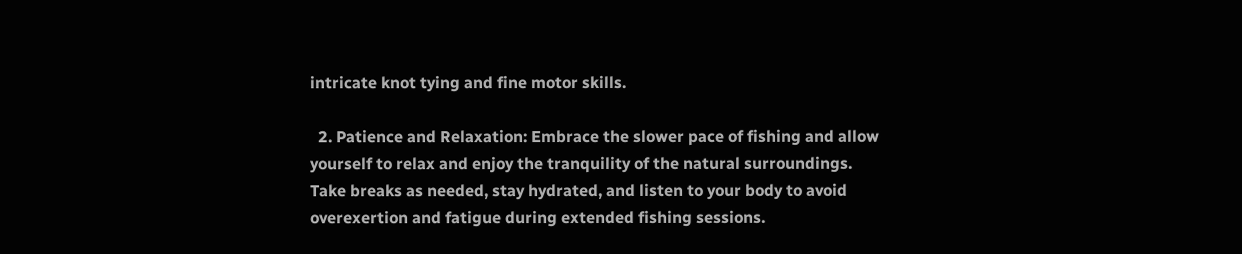intricate knot tying and fine motor skills.

  2. Patience and Relaxation: Embrace the slower pace of fishing and allow yourself to relax and enjoy the tranquility of the natural surroundings. Take breaks as needed, stay hydrated, and listen to your body to avoid overexertion and fatigue during extended fishing sessions.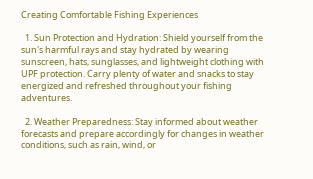Creating Comfortable Fishing Experiences

  1. Sun Protection and Hydration: Shield yourself from the sun's harmful rays and stay hydrated by wearing sunscreen, hats, sunglasses, and lightweight clothing with UPF protection. Carry plenty of water and snacks to stay energized and refreshed throughout your fishing adventures.

  2. Weather Preparedness: Stay informed about weather forecasts and prepare accordingly for changes in weather conditions, such as rain, wind, or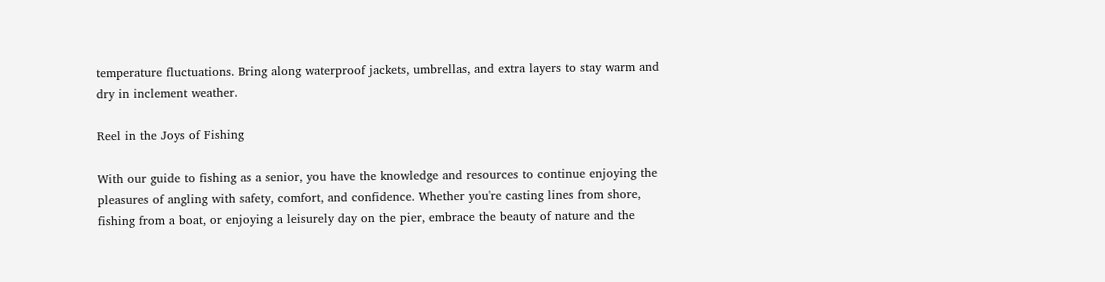temperature fluctuations. Bring along waterproof jackets, umbrellas, and extra layers to stay warm and dry in inclement weather.

Reel in the Joys of Fishing

With our guide to fishing as a senior, you have the knowledge and resources to continue enjoying the pleasures of angling with safety, comfort, and confidence. Whether you're casting lines from shore, fishing from a boat, or enjoying a leisurely day on the pier, embrace the beauty of nature and the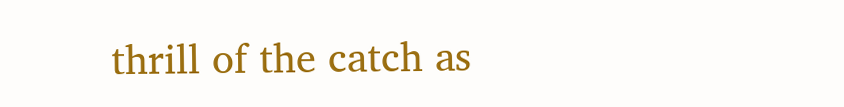thrill of the catch as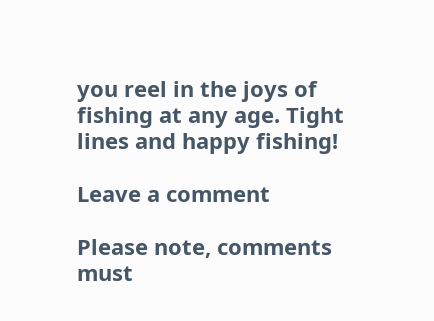you reel in the joys of fishing at any age. Tight lines and happy fishing!

Leave a comment

Please note, comments must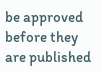be approved before they are published